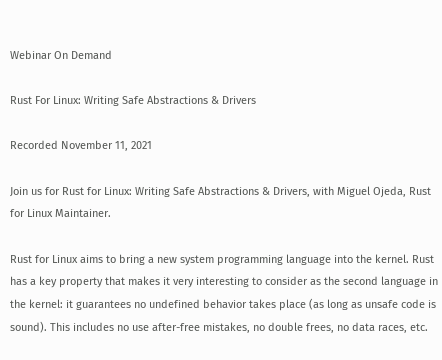Webinar On Demand

Rust For Linux: Writing Safe Abstractions & Drivers

Recorded November 11, 2021

Join us for Rust for Linux: Writing Safe Abstractions & Drivers, with Miguel Ojeda, Rust for Linux Maintainer.

Rust for Linux aims to bring a new system programming language into the kernel. Rust has a key property that makes it very interesting to consider as the second language in the kernel: it guarantees no undefined behavior takes place (as long as unsafe code is sound). This includes no use after-free mistakes, no double frees, no data races, etc.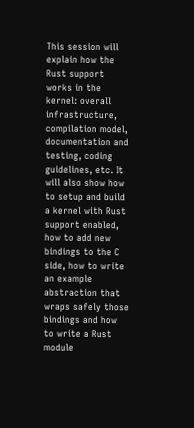This session will explain how the Rust support works in the kernel: overall infrastructure, compilation model, documentation and testing, coding guidelines, etc. It will also show how to setup and build a kernel with Rust support enabled, how to add new bindings to the C side, how to write an example abstraction that wraps safely those bindings and how to write a Rust module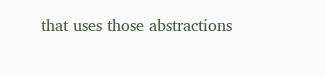that uses those abstractions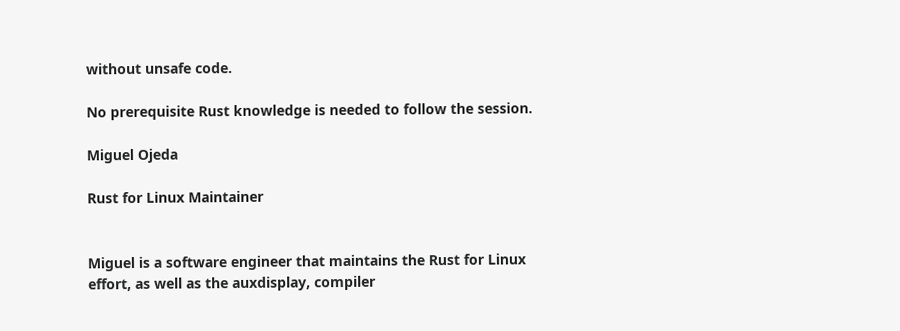without unsafe code.

No prerequisite Rust knowledge is needed to follow the session.

Miguel Ojeda

Rust for Linux Maintainer


Miguel is a software engineer that maintains the Rust for Linux effort, as well as the auxdisplay, compiler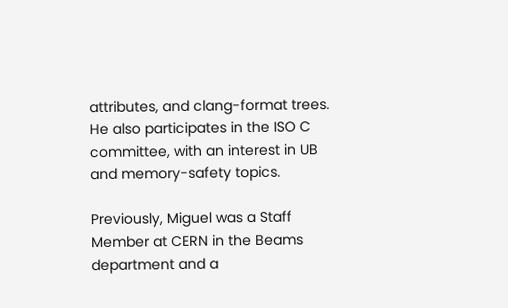attributes, and clang-format trees. He also participates in the ISO C committee, with an interest in UB and memory-safety topics.

Previously, Miguel was a Staff Member at CERN in the Beams department and a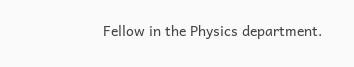Fellow in the Physics department.